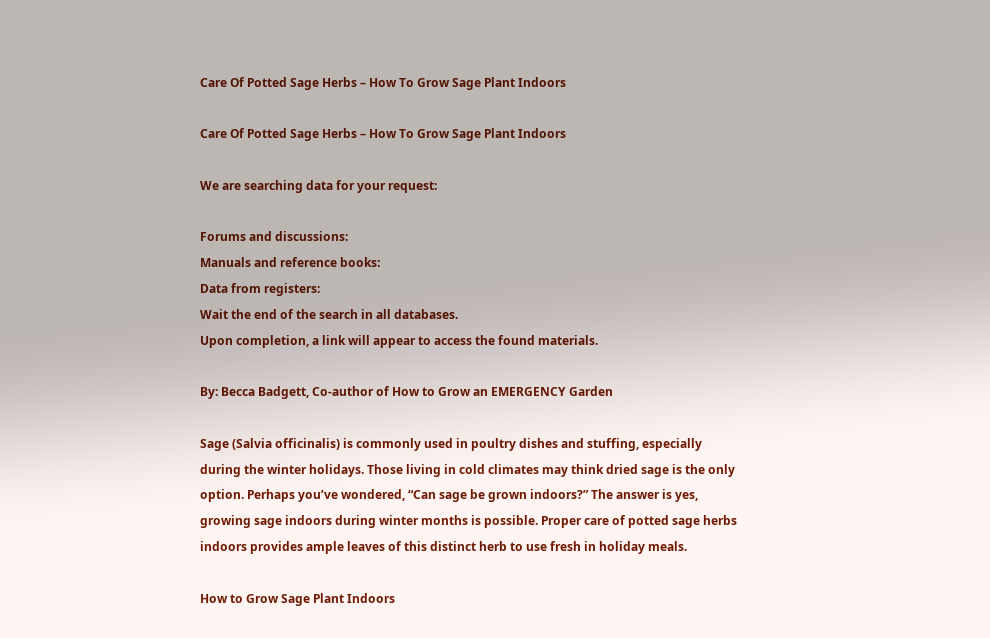Care Of Potted Sage Herbs – How To Grow Sage Plant Indoors

Care Of Potted Sage Herbs – How To Grow Sage Plant Indoors

We are searching data for your request:

Forums and discussions:
Manuals and reference books:
Data from registers:
Wait the end of the search in all databases.
Upon completion, a link will appear to access the found materials.

By: Becca Badgett, Co-author of How to Grow an EMERGENCY Garden

Sage (Salvia officinalis) is commonly used in poultry dishes and stuffing, especially during the winter holidays. Those living in cold climates may think dried sage is the only option. Perhaps you’ve wondered, “Can sage be grown indoors?” The answer is yes, growing sage indoors during winter months is possible. Proper care of potted sage herbs indoors provides ample leaves of this distinct herb to use fresh in holiday meals.

How to Grow Sage Plant Indoors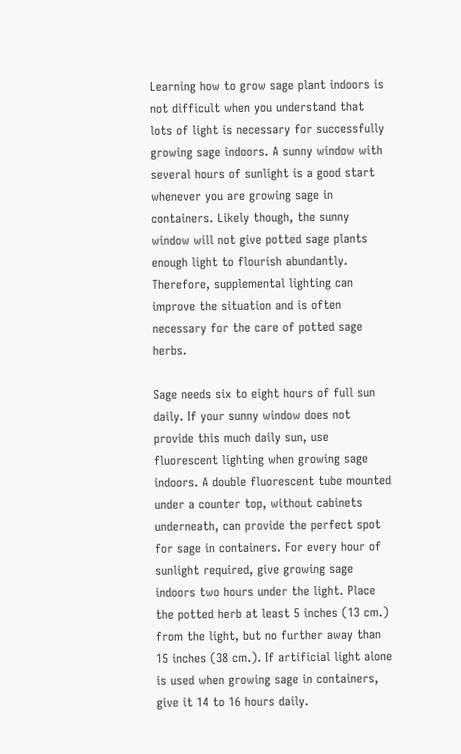Learning how to grow sage plant indoors is not difficult when you understand that lots of light is necessary for successfully growing sage indoors. A sunny window with several hours of sunlight is a good start whenever you are growing sage in containers. Likely though, the sunny window will not give potted sage plants enough light to flourish abundantly. Therefore, supplemental lighting can improve the situation and is often necessary for the care of potted sage herbs.

Sage needs six to eight hours of full sun daily. If your sunny window does not provide this much daily sun, use fluorescent lighting when growing sage indoors. A double fluorescent tube mounted under a counter top, without cabinets underneath, can provide the perfect spot for sage in containers. For every hour of sunlight required, give growing sage indoors two hours under the light. Place the potted herb at least 5 inches (13 cm.) from the light, but no further away than 15 inches (38 cm.). If artificial light alone is used when growing sage in containers, give it 14 to 16 hours daily.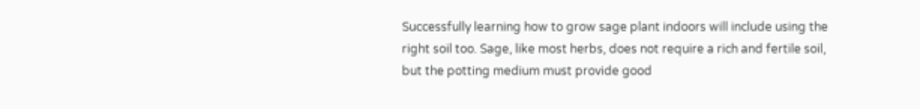Successfully learning how to grow sage plant indoors will include using the right soil too. Sage, like most herbs, does not require a rich and fertile soil, but the potting medium must provide good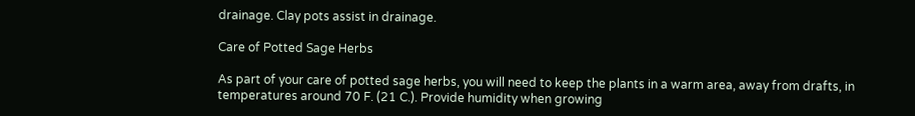drainage. Clay pots assist in drainage.

Care of Potted Sage Herbs

As part of your care of potted sage herbs, you will need to keep the plants in a warm area, away from drafts, in temperatures around 70 F. (21 C.). Provide humidity when growing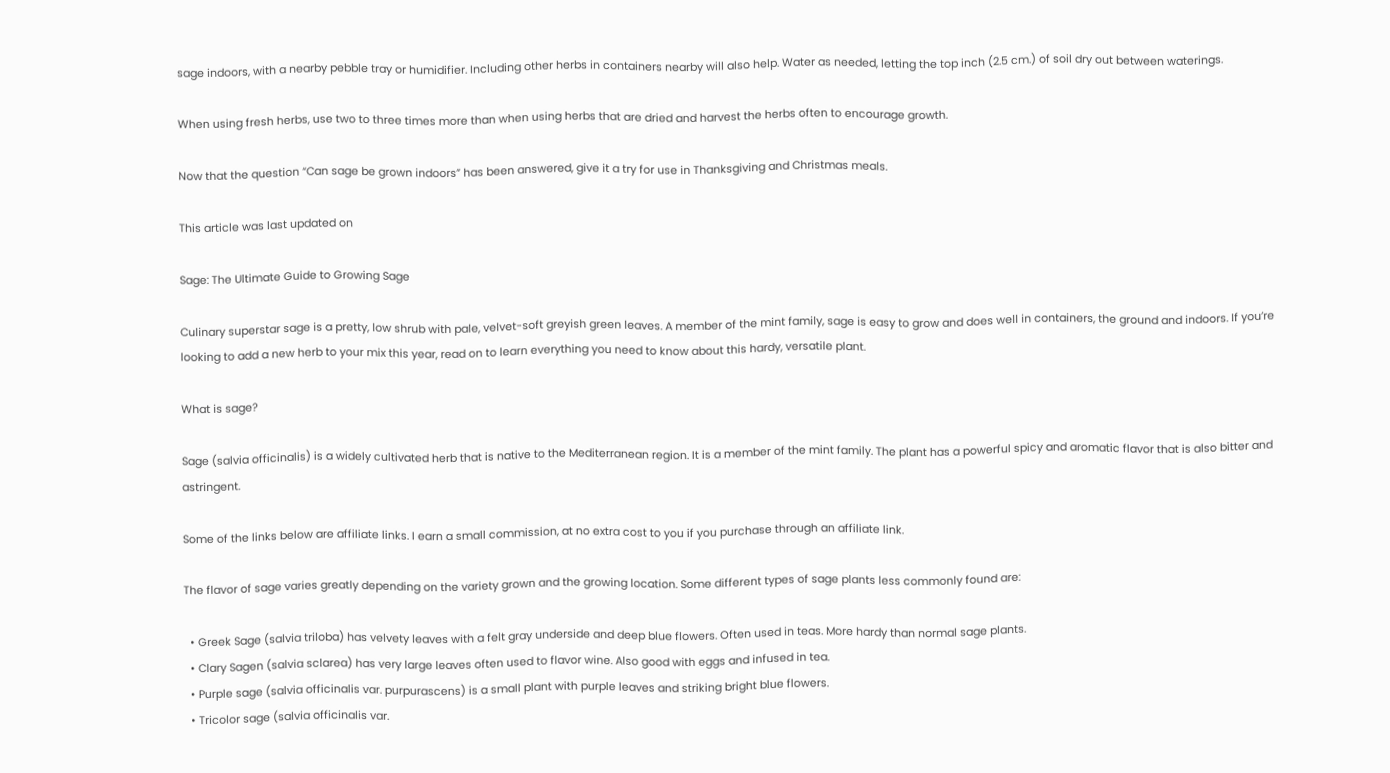sage indoors, with a nearby pebble tray or humidifier. Including other herbs in containers nearby will also help. Water as needed, letting the top inch (2.5 cm.) of soil dry out between waterings.

When using fresh herbs, use two to three times more than when using herbs that are dried and harvest the herbs often to encourage growth.

Now that the question “Can sage be grown indoors” has been answered, give it a try for use in Thanksgiving and Christmas meals.

This article was last updated on

Sage: The Ultimate Guide to Growing Sage

Culinary superstar sage is a pretty, low shrub with pale, velvet-soft greyish green leaves. A member of the mint family, sage is easy to grow and does well in containers, the ground and indoors. If you’re looking to add a new herb to your mix this year, read on to learn everything you need to know about this hardy, versatile plant.

What is sage?

Sage (salvia officinalis) is a widely cultivated herb that is native to the Mediterranean region. It is a member of the mint family. The plant has a powerful spicy and aromatic flavor that is also bitter and astringent.

Some of the links below are affiliate links. I earn a small commission, at no extra cost to you if you purchase through an affiliate link.

The flavor of sage varies greatly depending on the variety grown and the growing location. Some different types of sage plants less commonly found are:

  • Greek Sage (salvia triloba) has velvety leaves with a felt gray underside and deep blue flowers. Often used in teas. More hardy than normal sage plants.
  • Clary Sagen (salvia sclarea) has very large leaves often used to flavor wine. Also good with eggs and infused in tea.
  • Purple sage (salvia officinalis var. purpurascens) is a small plant with purple leaves and striking bright blue flowers.
  • Tricolor sage (salvia officinalis var.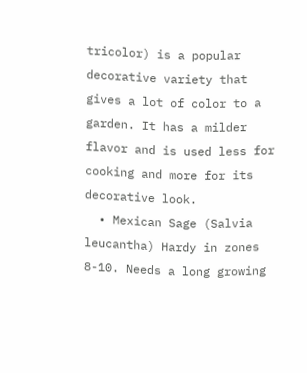tricolor) is a popular decorative variety that gives a lot of color to a garden. It has a milder flavor and is used less for cooking and more for its decorative look.
  • Mexican Sage (Salvia leucantha) Hardy in zones 8-10. Needs a long growing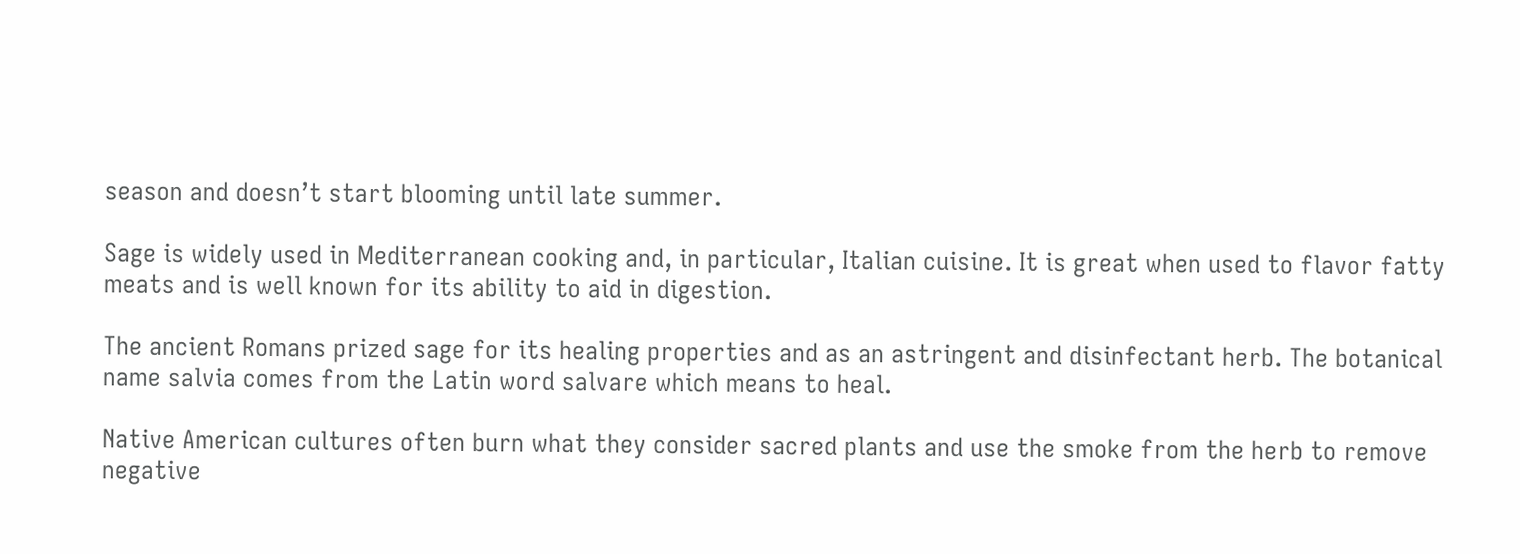season and doesn’t start blooming until late summer.

Sage is widely used in Mediterranean cooking and, in particular, Italian cuisine. It is great when used to flavor fatty meats and is well known for its ability to aid in digestion.

The ancient Romans prized sage for its healing properties and as an astringent and disinfectant herb. The botanical name salvia comes from the Latin word salvare which means to heal.

Native American cultures often burn what they consider sacred plants and use the smoke from the herb to remove negative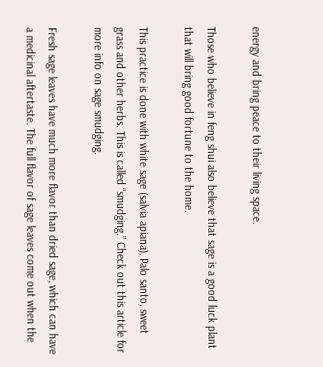energy and bring peace to their living space.

Those who believe in feng shui also believe that sage is a good luck plant that will bring good fortune to the home.

This practice is done with white sage (salvia apiana), Palo santo, sweet grass and other herbs. This is called “smudging.” Check out this article for more info on sage smudging.

Fresh sage leaves have much more flavor than dried sage, which can have a medicinal aftertaste. The full flavor of sage leaves come out when the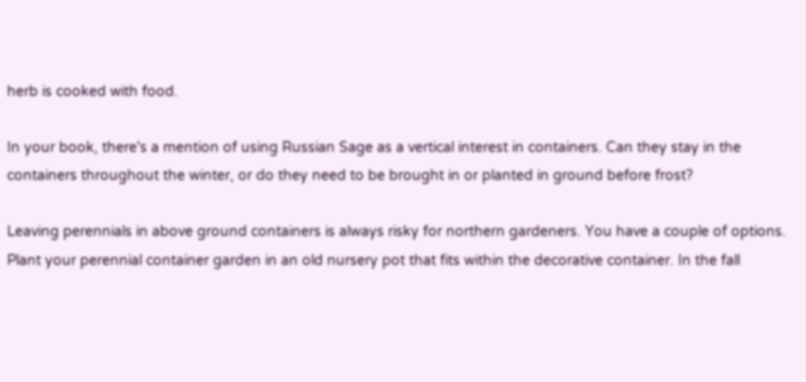herb is cooked with food.

In your book, there's a mention of using Russian Sage as a vertical interest in containers. Can they stay in the containers throughout the winter, or do they need to be brought in or planted in ground before frost?

Leaving perennials in above ground containers is always risky for northern gardeners. You have a couple of options. Plant your perennial container garden in an old nursery pot that fits within the decorative container. In the fall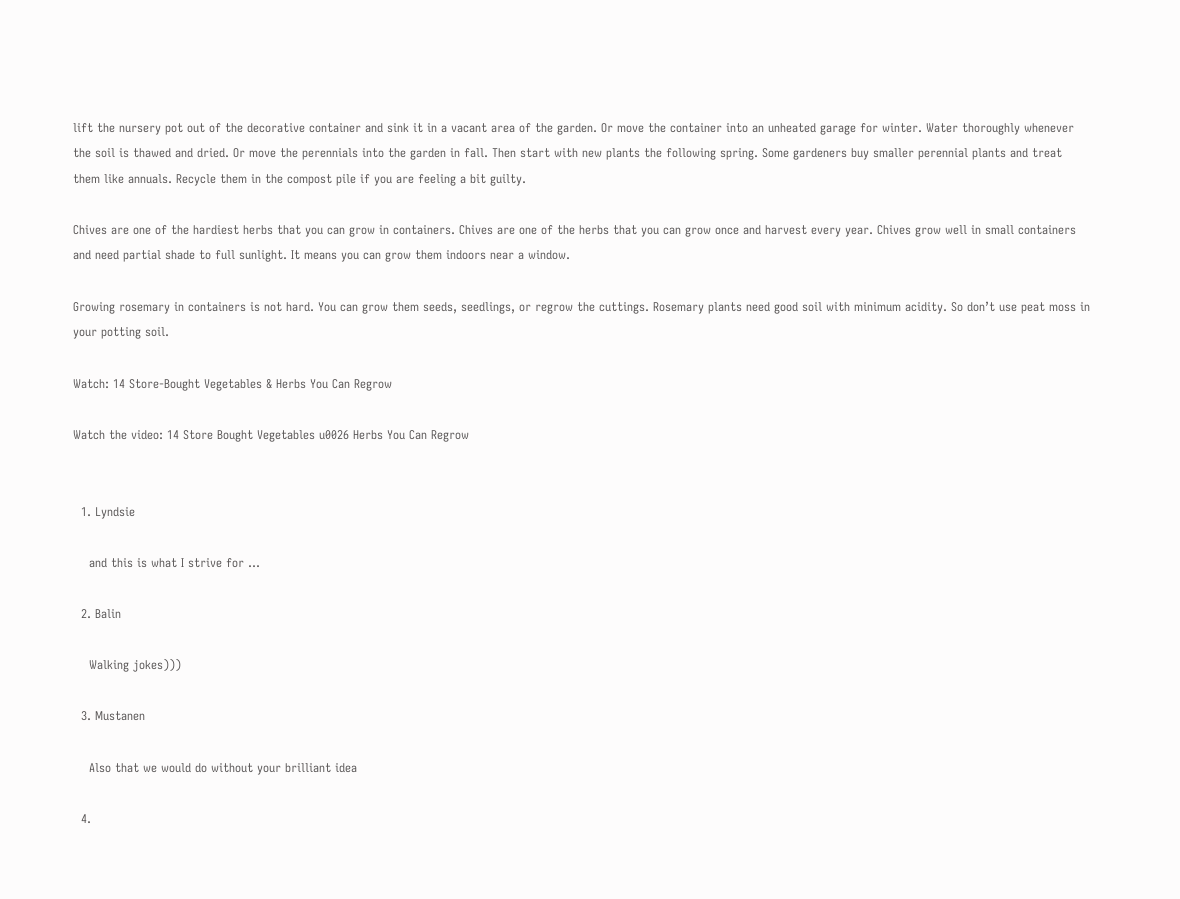lift the nursery pot out of the decorative container and sink it in a vacant area of the garden. Or move the container into an unheated garage for winter. Water thoroughly whenever the soil is thawed and dried. Or move the perennials into the garden in fall. Then start with new plants the following spring. Some gardeners buy smaller perennial plants and treat them like annuals. Recycle them in the compost pile if you are feeling a bit guilty.

Chives are one of the hardiest herbs that you can grow in containers. Chives are one of the herbs that you can grow once and harvest every year. Chives grow well in small containers and need partial shade to full sunlight. It means you can grow them indoors near a window.

Growing rosemary in containers is not hard. You can grow them seeds, seedlings, or regrow the cuttings. Rosemary plants need good soil with minimum acidity. So don’t use peat moss in your potting soil.

Watch: 14 Store-Bought Vegetables & Herbs You Can Regrow

Watch the video: 14 Store Bought Vegetables u0026 Herbs You Can Regrow


  1. Lyndsie

    and this is what I strive for ...

  2. Balin

    Walking jokes)))

  3. Mustanen

    Also that we would do without your brilliant idea

  4.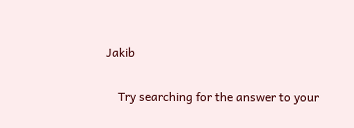Jakib

    Try searching for the answer to your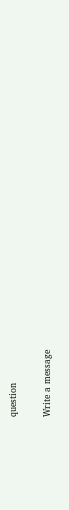question

Write a message